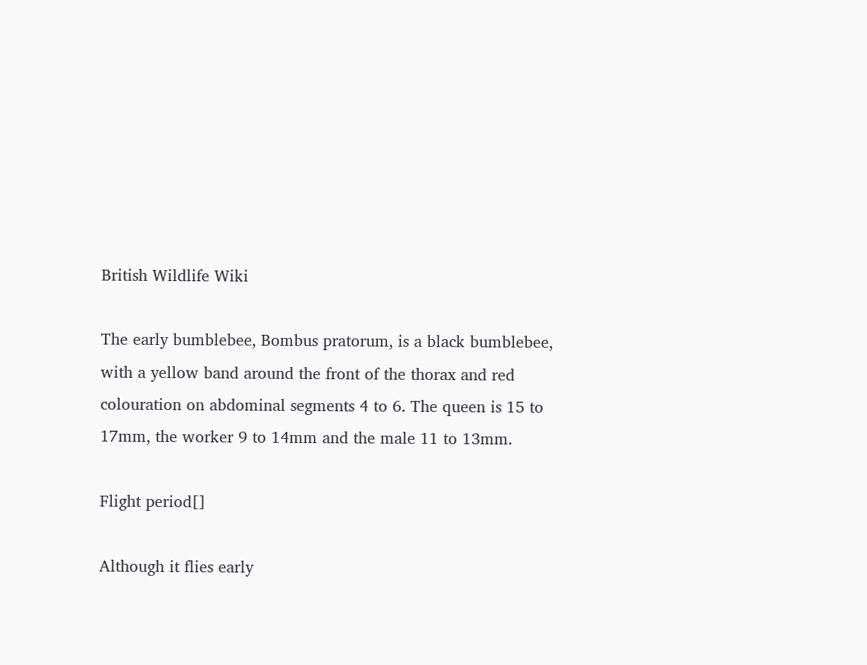British Wildlife Wiki

The early bumblebee, Bombus pratorum, is a black bumblebee, with a yellow band around the front of the thorax and red colouration on abdominal segments 4 to 6. The queen is 15 to 17mm, the worker 9 to 14mm and the male 11 to 13mm.

Flight period[]

Although it flies early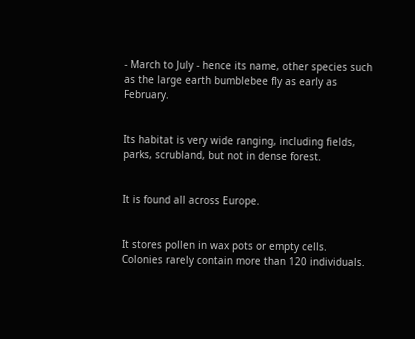- March to July - hence its name, other species such as the large earth bumblebee fly as early as February.


Its habitat is very wide ranging, including fields, parks, scrubland, but not in dense forest.


It is found all across Europe.


It stores pollen in wax pots or empty cells. Colonies rarely contain more than 120 individuals.